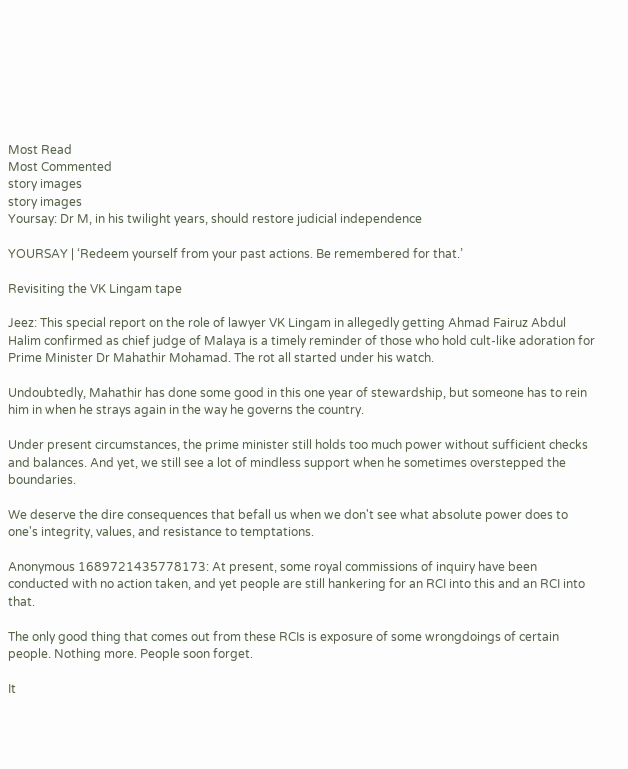Most Read
Most Commented
story images
story images
Yoursay: Dr M, in his twilight years, should restore judicial independence

YOURSAY | ‘Redeem yourself from your past actions. Be remembered for that.’

Revisiting the VK Lingam tape

Jeez: This special report on the role of lawyer VK Lingam in allegedly getting Ahmad Fairuz Abdul Halim confirmed as chief judge of Malaya is a timely reminder of those who hold cult-like adoration for Prime Minister Dr Mahathir Mohamad. The rot all started under his watch.

Undoubtedly, Mahathir has done some good in this one year of stewardship, but someone has to rein him in when he strays again in the way he governs the country.

Under present circumstances, the prime minister still holds too much power without sufficient checks and balances. And yet, we still see a lot of mindless support when he sometimes overstepped the boundaries.

We deserve the dire consequences that befall us when we don't see what absolute power does to one's integrity, values, and resistance to temptations.

Anonymous 1689721435778173: At present, some royal commissions of inquiry have been conducted with no action taken, and yet people are still hankering for an RCI into this and an RCI into that.

The only good thing that comes out from these RCIs is exposure of some wrongdoings of certain people. Nothing more. People soon forget.

It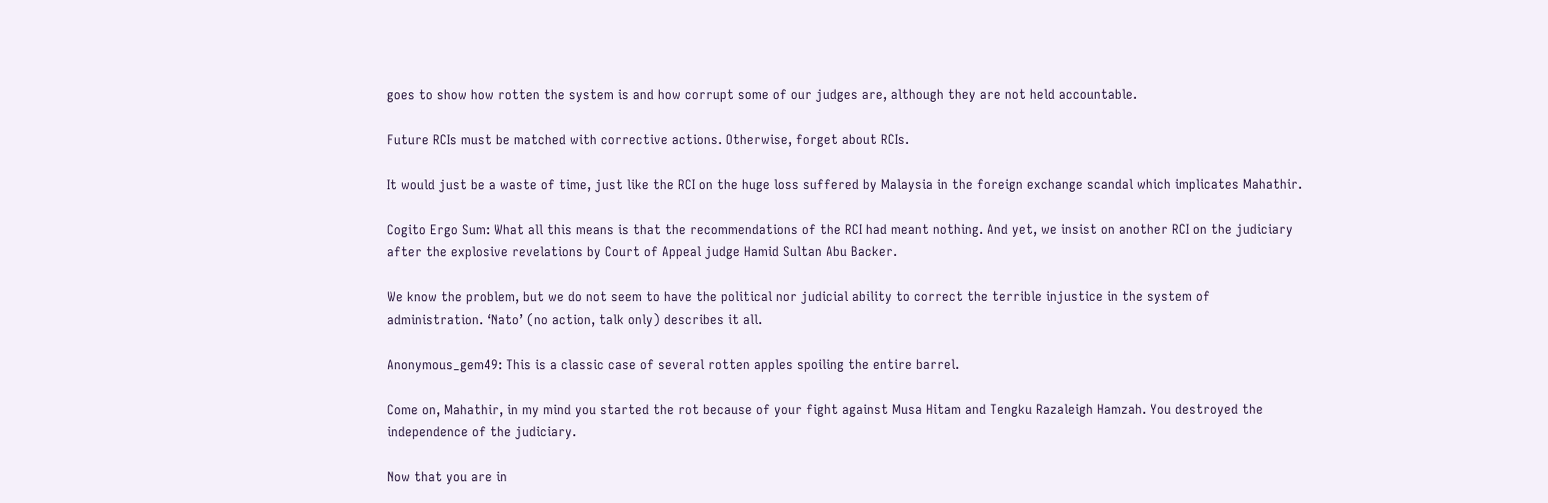goes to show how rotten the system is and how corrupt some of our judges are, although they are not held accountable.

Future RCIs must be matched with corrective actions. Otherwise, forget about RCIs.

It would just be a waste of time, just like the RCI on the huge loss suffered by Malaysia in the foreign exchange scandal which implicates Mahathir.

Cogito Ergo Sum: What all this means is that the recommendations of the RCI had meant nothing. And yet, we insist on another RCI on the judiciary after the explosive revelations by Court of Appeal judge Hamid Sultan Abu Backer.

We know the problem, but we do not seem to have the political nor judicial ability to correct the terrible injustice in the system of administration. ‘Nato’ (no action, talk only) describes it all.

Anonymous_gem49: This is a classic case of several rotten apples spoiling the entire barrel.

Come on, Mahathir, in my mind you started the rot because of your fight against Musa Hitam and Tengku Razaleigh Hamzah. You destroyed the independence of the judiciary.

Now that you are in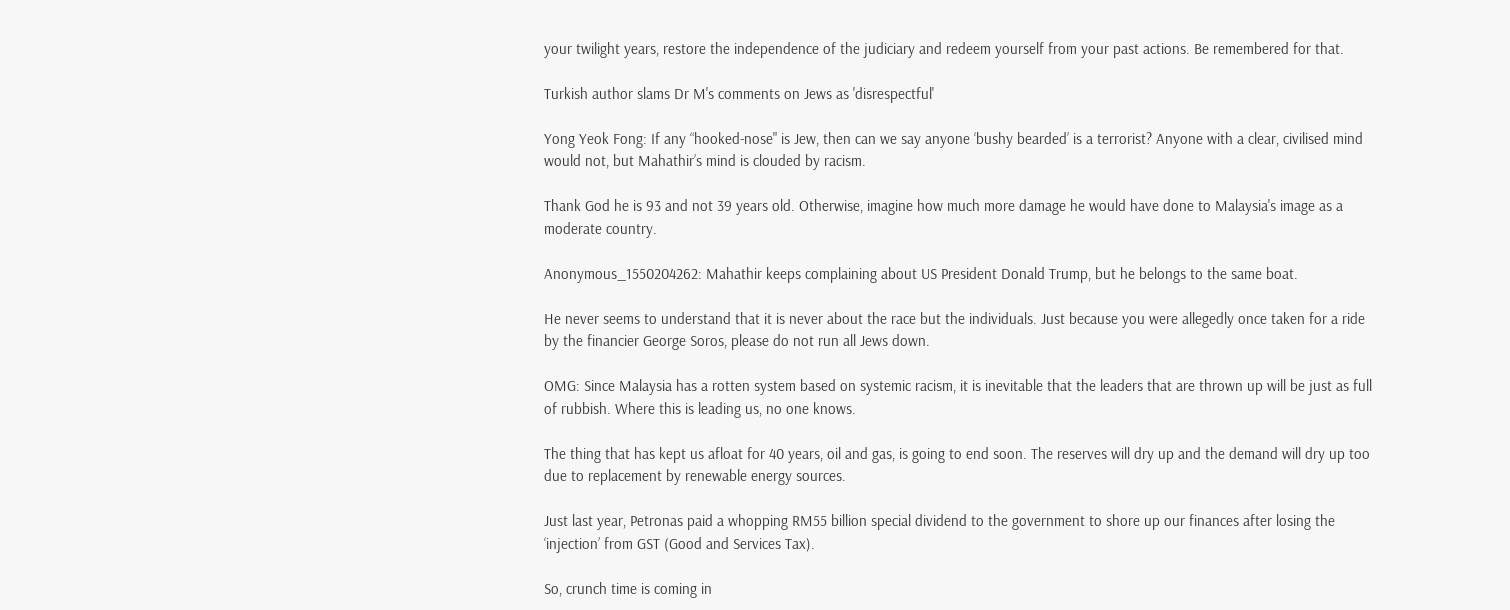your twilight years, restore the independence of the judiciary and redeem yourself from your past actions. Be remembered for that.

Turkish author slams Dr M's comments on Jews as 'disrespectful'

Yong Yeok Fong: If any “hooked-nose" is Jew, then can we say anyone ‘bushy bearded’ is a terrorist? Anyone with a clear, civilised mind would not, but Mahathir’s mind is clouded by racism.

Thank God he is 93 and not 39 years old. Otherwise, imagine how much more damage he would have done to Malaysia's image as a moderate country.

Anonymous_1550204262: Mahathir keeps complaining about US President Donald Trump, but he belongs to the same boat.

He never seems to understand that it is never about the race but the individuals. Just because you were allegedly once taken for a ride by the financier George Soros, please do not run all Jews down.

OMG: Since Malaysia has a rotten system based on systemic racism, it is inevitable that the leaders that are thrown up will be just as full of rubbish. Where this is leading us, no one knows.

The thing that has kept us afloat for 40 years, oil and gas, is going to end soon. The reserves will dry up and the demand will dry up too due to replacement by renewable energy sources.

Just last year, Petronas paid a whopping RM55 billion special dividend to the government to shore up our finances after losing the ‘injection’ from GST (Good and Services Tax).

So, crunch time is coming in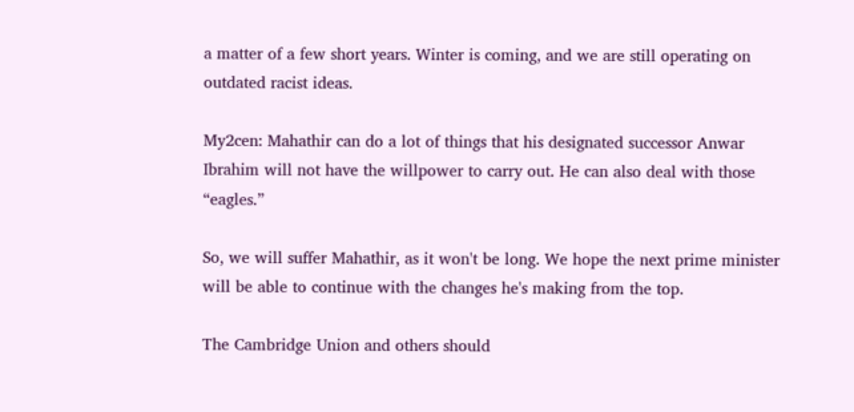a matter of a few short years. Winter is coming, and we are still operating on outdated racist ideas.

My2cen: Mahathir can do a lot of things that his designated successor Anwar Ibrahim will not have the willpower to carry out. He can also deal with those “eagles.”

So, we will suffer Mahathir, as it won't be long. We hope the next prime minister will be able to continue with the changes he's making from the top.

The Cambridge Union and others should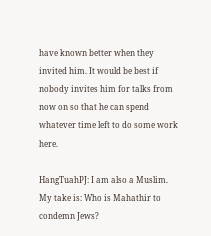have known better when they invited him. It would be best if nobody invites him for talks from now on so that he can spend whatever time left to do some work here.

HangTuahPJ: I am also a Muslim. My take is: Who is Mahathir to condemn Jews?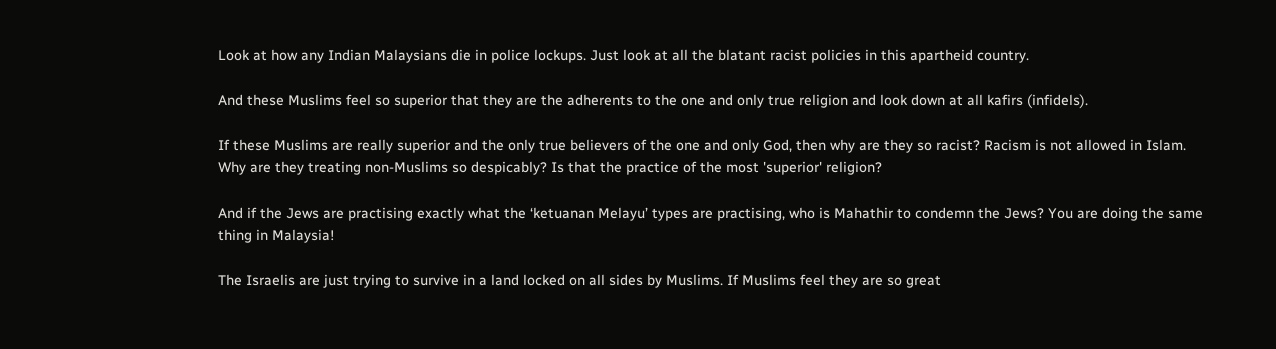Look at how any Indian Malaysians die in police lockups. Just look at all the blatant racist policies in this apartheid country.

And these Muslims feel so superior that they are the adherents to the one and only true religion and look down at all kafirs (infidels).

If these Muslims are really superior and the only true believers of the one and only God, then why are they so racist? Racism is not allowed in Islam. Why are they treating non-Muslims so despicably? Is that the practice of the most 'superior' religion?

And if the Jews are practising exactly what the ‘ketuanan Melayu’ types are practising, who is Mahathir to condemn the Jews? You are doing the same thing in Malaysia!

The Israelis are just trying to survive in a land locked on all sides by Muslims. If Muslims feel they are so great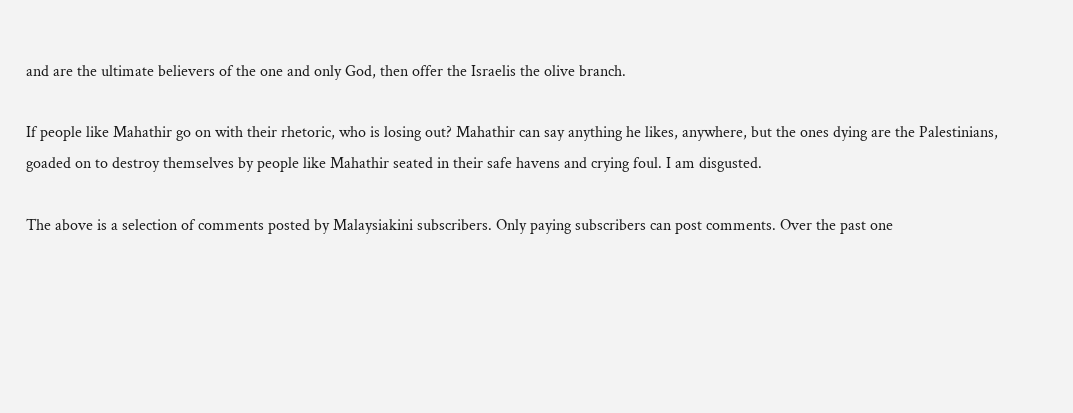and are the ultimate believers of the one and only God, then offer the Israelis the olive branch.

If people like Mahathir go on with their rhetoric, who is losing out? Mahathir can say anything he likes, anywhere, but the ones dying are the Palestinians, goaded on to destroy themselves by people like Mahathir seated in their safe havens and crying foul. I am disgusted.

The above is a selection of comments posted by Malaysiakini subscribers. Only paying subscribers can post comments. Over the past one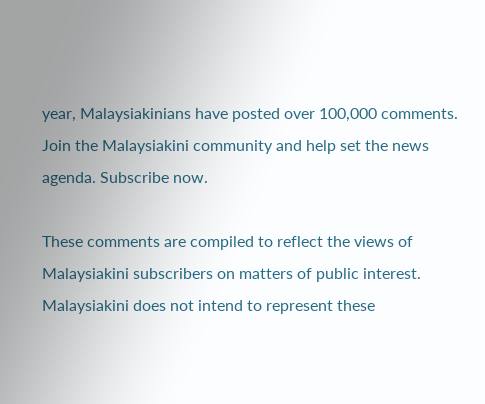year, Malaysiakinians have posted over 100,000 comments. Join the Malaysiakini community and help set the news agenda. Subscribe now.

These comments are compiled to reflect the views of Malaysiakini subscribers on matters of public interest. Malaysiakini does not intend to represent these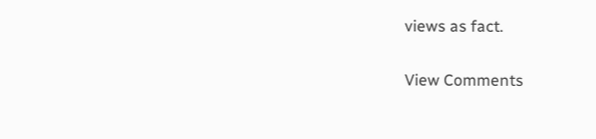views as fact.

View Comments